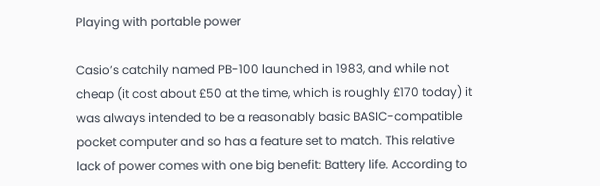Playing with portable power

Casio’s catchily named PB-100 launched in 1983, and while not cheap (it cost about £50 at the time, which is roughly £170 today) it was always intended to be a reasonably basic BASIC-compatible pocket computer and so has a feature set to match. This relative lack of power comes with one big benefit: Battery life. According to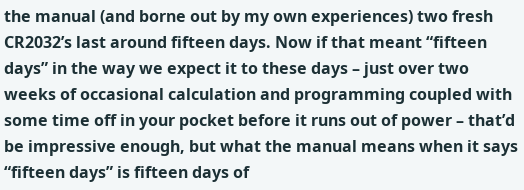the manual (and borne out by my own experiences) two fresh CR2032’s last around fifteen days. Now if that meant “fifteen days” in the way we expect it to these days – just over two weeks of occasional calculation and programming coupled with some time off in your pocket before it runs out of power – that’d be impressive enough, but what the manual means when it says “fifteen days” is fifteen days of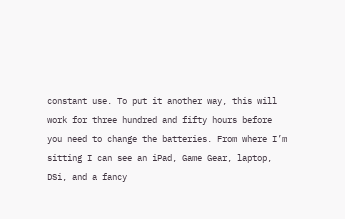constant use. To put it another way, this will work for three hundred and fifty hours before you need to change the batteries. From where I’m sitting I can see an iPad, Game Gear, laptop, DSi, and a fancy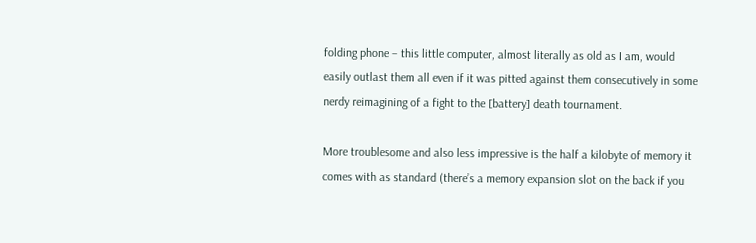folding phone – this little computer, almost literally as old as I am, would easily outlast them all even if it was pitted against them consecutively in some nerdy reimagining of a fight to the [battery] death tournament.

More troublesome and also less impressive is the half a kilobyte of memory it comes with as standard (there’s a memory expansion slot on the back if you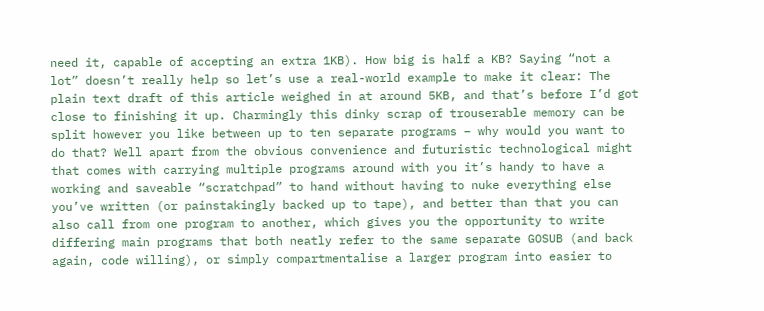need it, capable of accepting an extra 1KB). How big is half a KB? Saying “not a lot” doesn’t really help so let’s use a real-world example to make it clear: The plain text draft of this article weighed in at around 5KB, and that’s before I’d got close to finishing it up. Charmingly this dinky scrap of trouserable memory can be split however you like between up to ten separate programs – why would you want to do that? Well apart from the obvious convenience and futuristic technological might that comes with carrying multiple programs around with you it’s handy to have a working and saveable “scratchpad” to hand without having to nuke everything else you’ve written (or painstakingly backed up to tape), and better than that you can also call from one program to another, which gives you the opportunity to write differing main programs that both neatly refer to the same separate GOSUB (and back again, code willing), or simply compartmentalise a larger program into easier to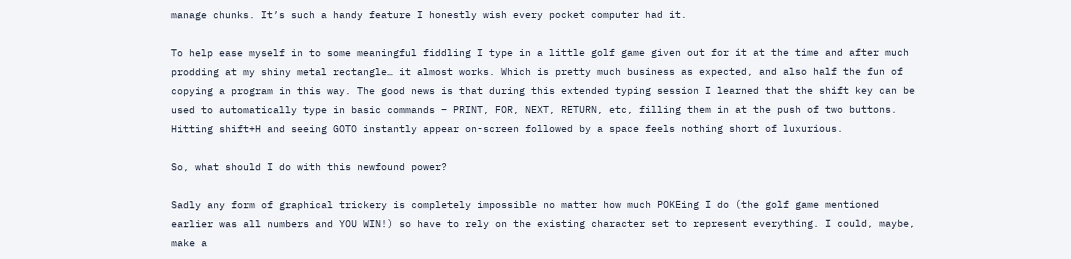manage chunks. It’s such a handy feature I honestly wish every pocket computer had it.

To help ease myself in to some meaningful fiddling I type in a little golf game given out for it at the time and after much prodding at my shiny metal rectangle… it almost works. Which is pretty much business as expected, and also half the fun of copying a program in this way. The good news is that during this extended typing session I learned that the shift key can be used to automatically type in basic commands – PRINT, FOR, NEXT, RETURN, etc, filling them in at the push of two buttons. Hitting shift+H and seeing GOTO instantly appear on-screen followed by a space feels nothing short of luxurious.

So, what should I do with this newfound power?

Sadly any form of graphical trickery is completely impossible no matter how much POKEing I do (the golf game mentioned earlier was all numbers and YOU WIN!) so have to rely on the existing character set to represent everything. I could, maybe, make a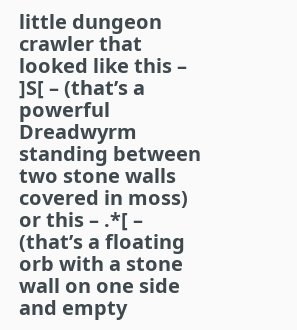little dungeon crawler that looked like this – ]S[ – (that’s a powerful Dreadwyrm standing between two stone walls covered in moss) or this – .*[ – (that’s a floating orb with a stone wall on one side and empty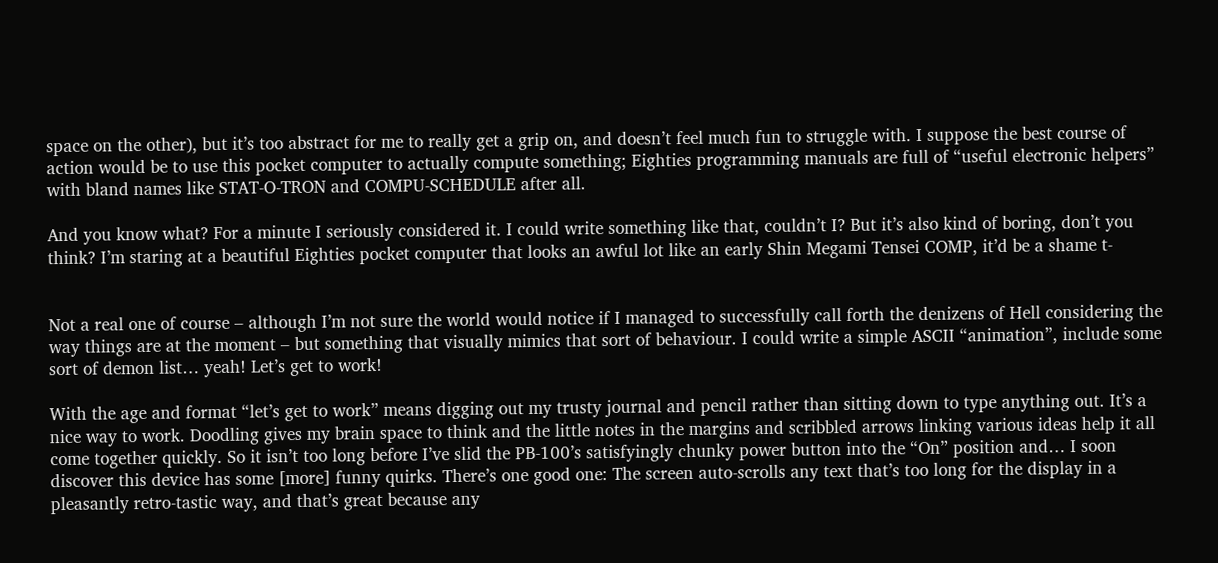space on the other), but it’s too abstract for me to really get a grip on, and doesn’t feel much fun to struggle with. I suppose the best course of action would be to use this pocket computer to actually compute something; Eighties programming manuals are full of “useful electronic helpers” with bland names like STAT-O-TRON and COMPU-SCHEDULE after all.

And you know what? For a minute I seriously considered it. I could write something like that, couldn’t I? But it’s also kind of boring, don’t you think? I’m staring at a beautiful Eighties pocket computer that looks an awful lot like an early Shin Megami Tensei COMP, it’d be a shame t-


Not a real one of course – although I’m not sure the world would notice if I managed to successfully call forth the denizens of Hell considering the way things are at the moment – but something that visually mimics that sort of behaviour. I could write a simple ASCII “animation”, include some sort of demon list… yeah! Let’s get to work!

With the age and format “let’s get to work” means digging out my trusty journal and pencil rather than sitting down to type anything out. It’s a nice way to work. Doodling gives my brain space to think and the little notes in the margins and scribbled arrows linking various ideas help it all come together quickly. So it isn’t too long before I’ve slid the PB-100’s satisfyingly chunky power button into the “On” position and… I soon discover this device has some [more] funny quirks. There’s one good one: The screen auto-scrolls any text that’s too long for the display in a pleasantly retro-tastic way, and that’s great because any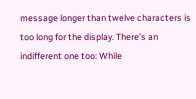message longer than twelve characters is too long for the display. There’s an indifferent one too: While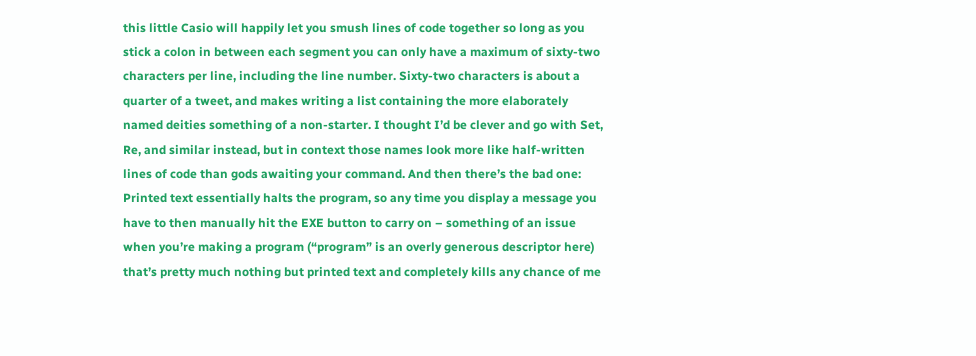this little Casio will happily let you smush lines of code together so long as you stick a colon in between each segment you can only have a maximum of sixty-two characters per line, including the line number. Sixty-two characters is about a quarter of a tweet, and makes writing a list containing the more elaborately named deities something of a non-starter. I thought I’d be clever and go with Set, Re, and similar instead, but in context those names look more like half-written lines of code than gods awaiting your command. And then there’s the bad one: Printed text essentially halts the program, so any time you display a message you have to then manually hit the EXE button to carry on – something of an issue when you’re making a program (“program” is an overly generous descriptor here) that’s pretty much nothing but printed text and completely kills any chance of me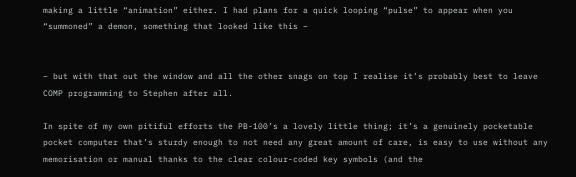making a little “animation” either. I had plans for a quick looping “pulse” to appear when you “summoned” a demon, something that looked like this –


– but with that out the window and all the other snags on top I realise it’s probably best to leave COMP programming to Stephen after all.

In spite of my own pitiful efforts the PB-100’s a lovely little thing; it’s a genuinely pocketable pocket computer that’s sturdy enough to not need any great amount of care, is easy to use without any memorisation or manual thanks to the clear colour-coded key symbols (and the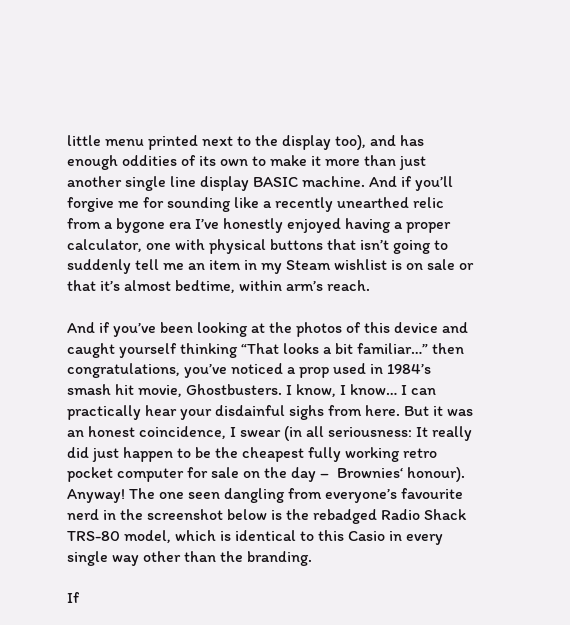little menu printed next to the display too), and has enough oddities of its own to make it more than just another single line display BASIC machine. And if you’ll forgive me for sounding like a recently unearthed relic from a bygone era I’ve honestly enjoyed having a proper calculator, one with physical buttons that isn’t going to suddenly tell me an item in my Steam wishlist is on sale or that it’s almost bedtime, within arm’s reach.

And if you’ve been looking at the photos of this device and caught yourself thinking “That looks a bit familiar…” then congratulations, you’ve noticed a prop used in 1984’s smash hit movie, Ghostbusters. I know, I know… I can practically hear your disdainful sighs from here. But it was an honest coincidence, I swear (in all seriousness: It really did just happen to be the cheapest fully working retro pocket computer for sale on the day –  Brownies‘ honour). Anyway! The one seen dangling from everyone’s favourite nerd in the screenshot below is the rebadged Radio Shack TRS-80 model, which is identical to this Casio in every single way other than the branding.

If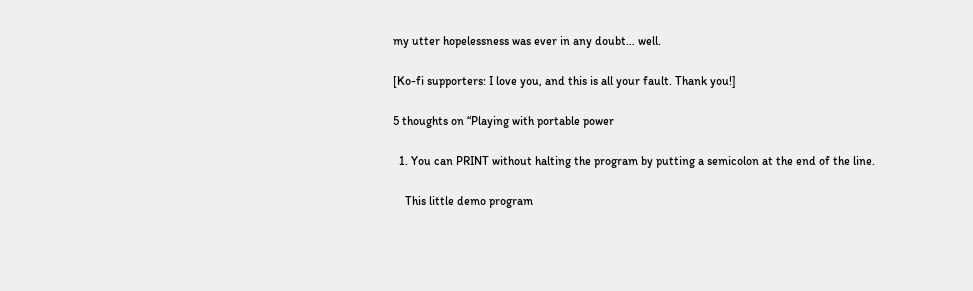my utter hopelessness was ever in any doubt… well.

[Ko-fi supporters: I love you, and this is all your fault. Thank you!]

5 thoughts on “Playing with portable power

  1. You can PRINT without halting the program by putting a semicolon at the end of the line.

    This little demo program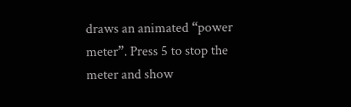draws an animated “power meter”. Press 5 to stop the meter and show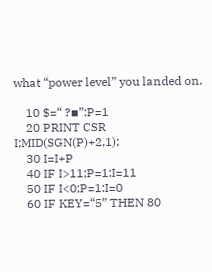what “power level” you landed on.

    10 $=“ ?▪”:P=1
    20 PRINT CSR I;MID(SGN(P)+2,1);
    30 I=I+P
    40 IF I>11;P=1:I=11
    50 IF I<0;P=1:I=0
    60 IF KEY=“5” THEN 80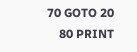70 GOTO 20
    80 PRINT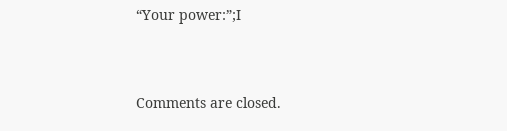“Your power:”;I


Comments are closed.